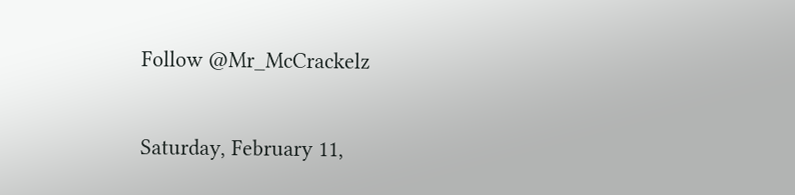Follow @Mr_McCrackelz

Saturday, February 11,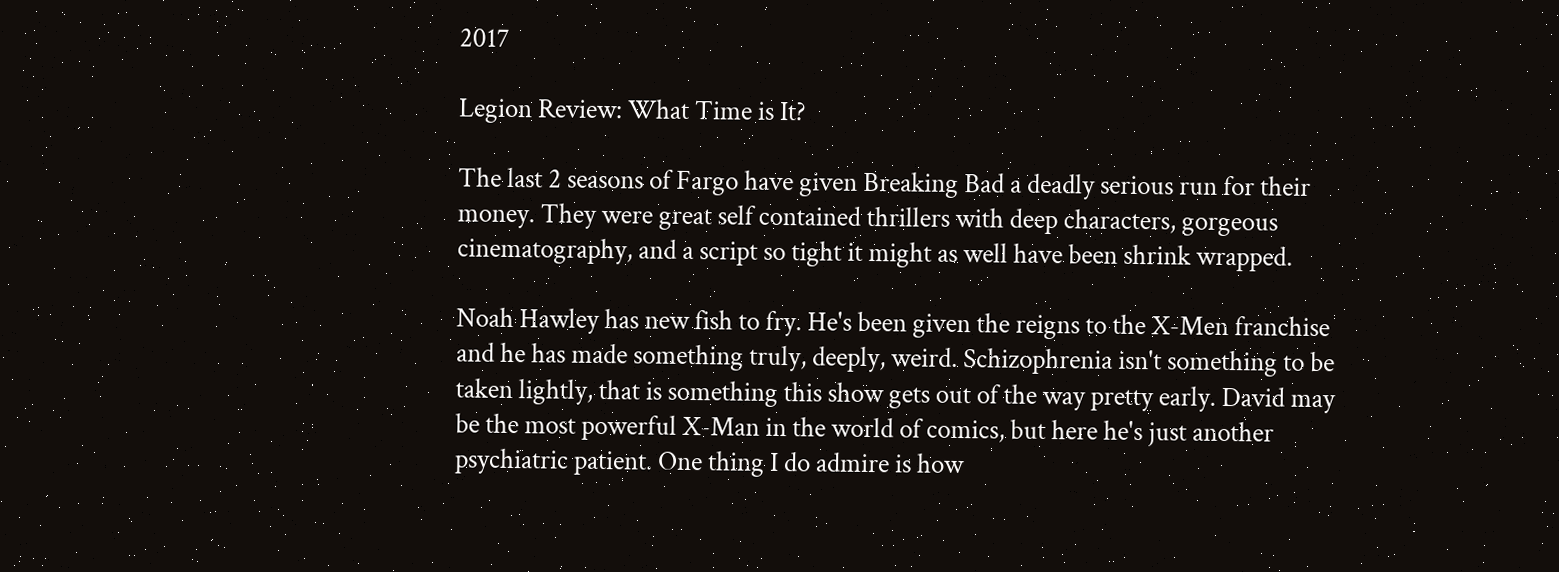2017

Legion Review: What Time is It?

The last 2 seasons of Fargo have given Breaking Bad a deadly serious run for their money. They were great self contained thrillers with deep characters, gorgeous cinematography, and a script so tight it might as well have been shrink wrapped.

Noah Hawley has new fish to fry. He's been given the reigns to the X-Men franchise and he has made something truly, deeply, weird. Schizophrenia isn't something to be taken lightly, that is something this show gets out of the way pretty early. David may be the most powerful X-Man in the world of comics, but here he's just another psychiatric patient. One thing I do admire is how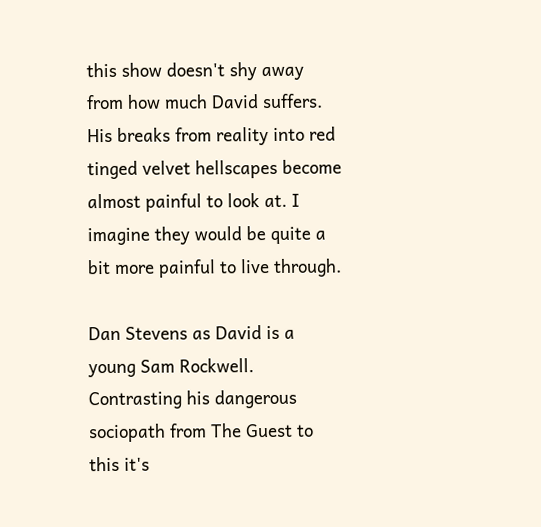this show doesn't shy away from how much David suffers. His breaks from reality into red tinged velvet hellscapes become almost painful to look at. I imagine they would be quite a bit more painful to live through.

Dan Stevens as David is a young Sam Rockwell. Contrasting his dangerous sociopath from The Guest to this it's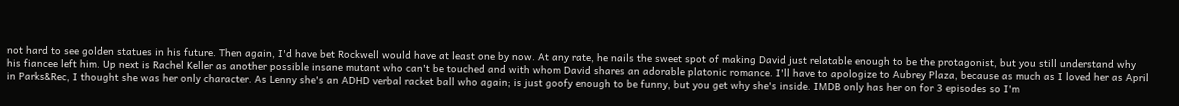not hard to see golden statues in his future. Then again, I'd have bet Rockwell would have at least one by now. At any rate, he nails the sweet spot of making David just relatable enough to be the protagonist, but you still understand why his fiancee left him. Up next is Rachel Keller as another possible insane mutant who can't be touched and with whom David shares an adorable platonic romance. I'll have to apologize to Aubrey Plaza, because as much as I loved her as April in Parks&Rec, I thought she was her only character. As Lenny she's an ADHD verbal racket ball who again; is just goofy enough to be funny, but you get why she's inside. IMDB only has her on for 3 episodes so I'm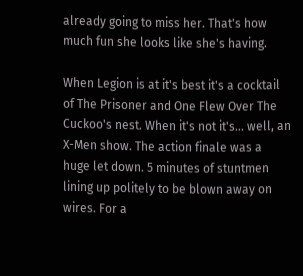already going to miss her. That's how much fun she looks like she's having.

When Legion is at it's best it's a cocktail of The Prisoner and One Flew Over The Cuckoo's nest. When it's not it's... well, an X-Men show. The action finale was a huge let down. 5 minutes of stuntmen lining up politely to be blown away on wires. For a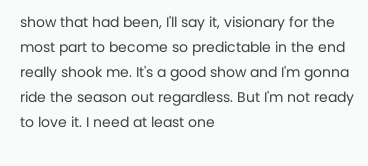show that had been, I'll say it, visionary for the most part to become so predictable in the end really shook me. It's a good show and I'm gonna ride the season out regardless. But I'm not ready to love it. I need at least one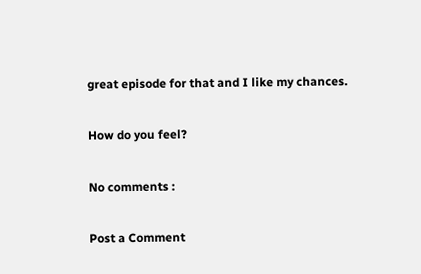great episode for that and I like my chances.

How do you feel?

No comments :

Post a Comment